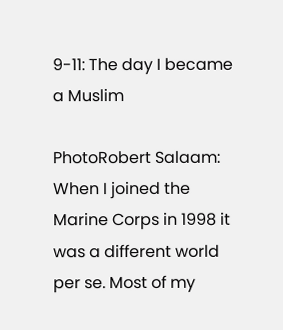9-11: The day I became a Muslim

PhotoRobert Salaam: When I joined the Marine Corps in 1998 it was a different world per se. Most of my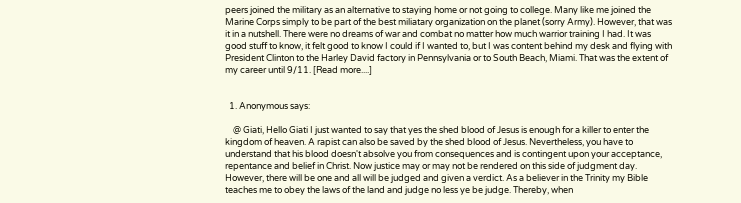peers joined the military as an alternative to staying home or not going to college. Many like me joined the Marine Corps simply to be part of the best miliatary organization on the planet (sorry Army). However, that was it in a nutshell. There were no dreams of war and combat no matter how much warrior training I had. It was good stuff to know, it felt good to know I could if I wanted to, but I was content behind my desk and flying with President Clinton to the Harley David factory in Pennsylvania or to South Beach, Miami. That was the extent of my career until 9/11. [Read more....]


  1. Anonymous says:

    @ Giati, Hello Giati I just wanted to say that yes the shed blood of Jesus is enough for a killer to enter the kingdom of heaven. A rapist can also be saved by the shed blood of Jesus. Nevertheless, you have to understand that his blood doesn't absolve you from consequences and is contingent upon your acceptance, repentance and belief in Christ. Now justice may or may not be rendered on this side of judgment day. However, there will be one and all will be judged and given a verdict. As a believer in the Trinity my Bible teaches me to obey the laws of the land and judge no less ye be judge. Thereby, when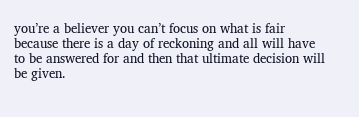you’re a believer you can’t focus on what is fair because there is a day of reckoning and all will have to be answered for and then that ultimate decision will be given.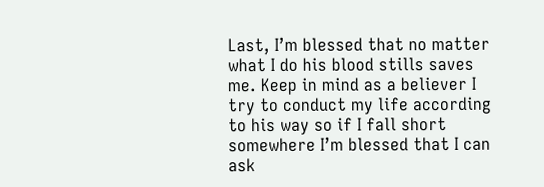Last, I’m blessed that no matter what I do his blood stills saves me. Keep in mind as a believer I try to conduct my life according to his way so if I fall short somewhere I’m blessed that I can ask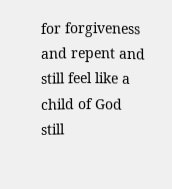for forgiveness and repent and still feel like a child of God still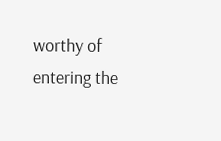worthy of entering the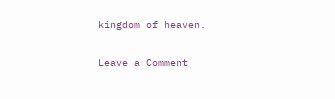kingdom of heaven.

Leave a Comment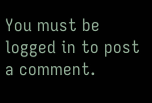You must be logged in to post a comment.